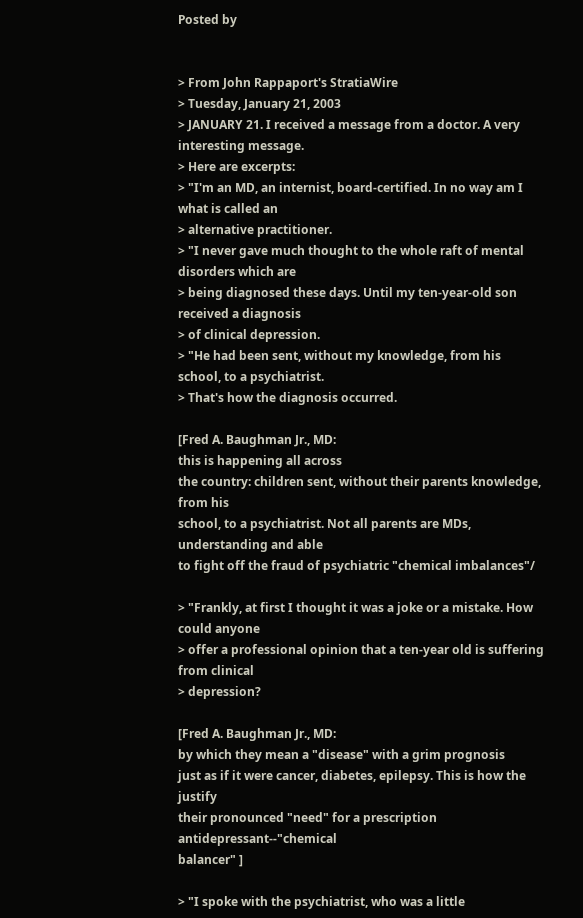Posted by


> From John Rappaport's StratiaWire
> Tuesday, January 21, 2003
> JANUARY 21. I received a message from a doctor. A very interesting message.
> Here are excerpts:
> "I'm an MD, an internist, board-certified. In no way am I what is called an
> alternative practitioner.
> "I never gave much thought to the whole raft of mental disorders which are
> being diagnosed these days. Until my ten-year-old son received a diagnosis
> of clinical depression.
> "He had been sent, without my knowledge, from his school, to a psychiatrist.
> That's how the diagnosis occurred.

[Fred A. Baughman Jr., MD:
this is happening all across
the country: children sent, without their parents knowledge, from his
school, to a psychiatrist. Not all parents are MDs, understanding and able
to fight off the fraud of psychiatric "chemical imbalances"/

> "Frankly, at first I thought it was a joke or a mistake. How could anyone
> offer a professional opinion that a ten-year old is suffering from clinical
> depression?

[Fred A. Baughman Jr., MD:
by which they mean a "disease" with a grim prognosis
just as if it were cancer, diabetes, epilepsy. This is how the justify
their pronounced "need" for a prescription antidepressant--"chemical
balancer" ]

> "I spoke with the psychiatrist, who was a little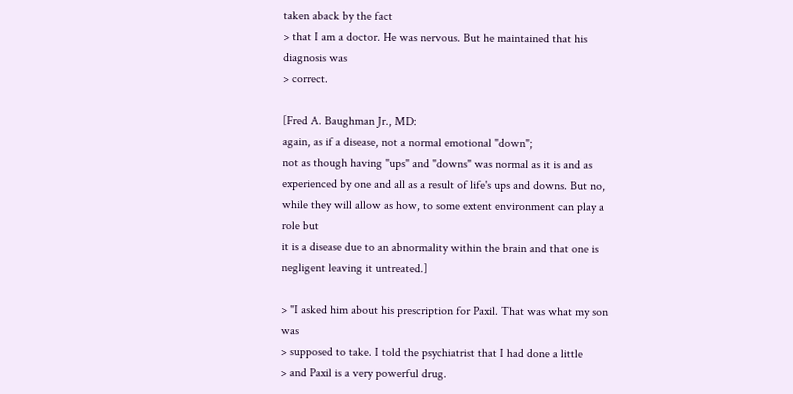taken aback by the fact
> that I am a doctor. He was nervous. But he maintained that his diagnosis was
> correct.

[Fred A. Baughman Jr., MD:
again, as if a disease, not a normal emotional "down";
not as though having "ups" and "downs" was normal as it is and as
experienced by one and all as a result of life's ups and downs. But no,
while they will allow as how, to some extent environment can play a role but
it is a disease due to an abnormality within the brain and that one is
negligent leaving it untreated.]

> "I asked him about his prescription for Paxil. That was what my son was
> supposed to take. I told the psychiatrist that I had done a little
> and Paxil is a very powerful drug.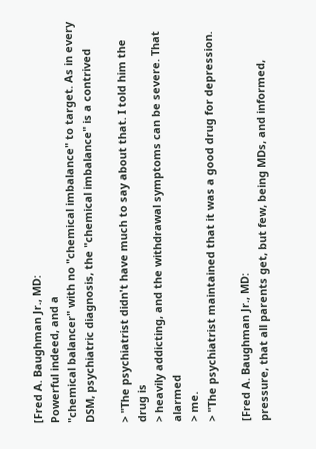[Fred A. Baughman Jr., MD:
Powerful indeed, and a
"chemical balancer" with no "chemical imbalance" to target. As in every
DSM, psychiatric diagnosis, the "chemical imbalance" is a contrived

> "The psychiatrist didn't have much to say about that. I told him the drug is
> heavily addicting, and the withdrawal symptoms can be severe. That alarmed
> me.
> "The psychiatrist maintained that it was a good drug for depression.

[Fred A. Baughman Jr., MD:
pressure, that all parents get, but few, being MDs, and informed,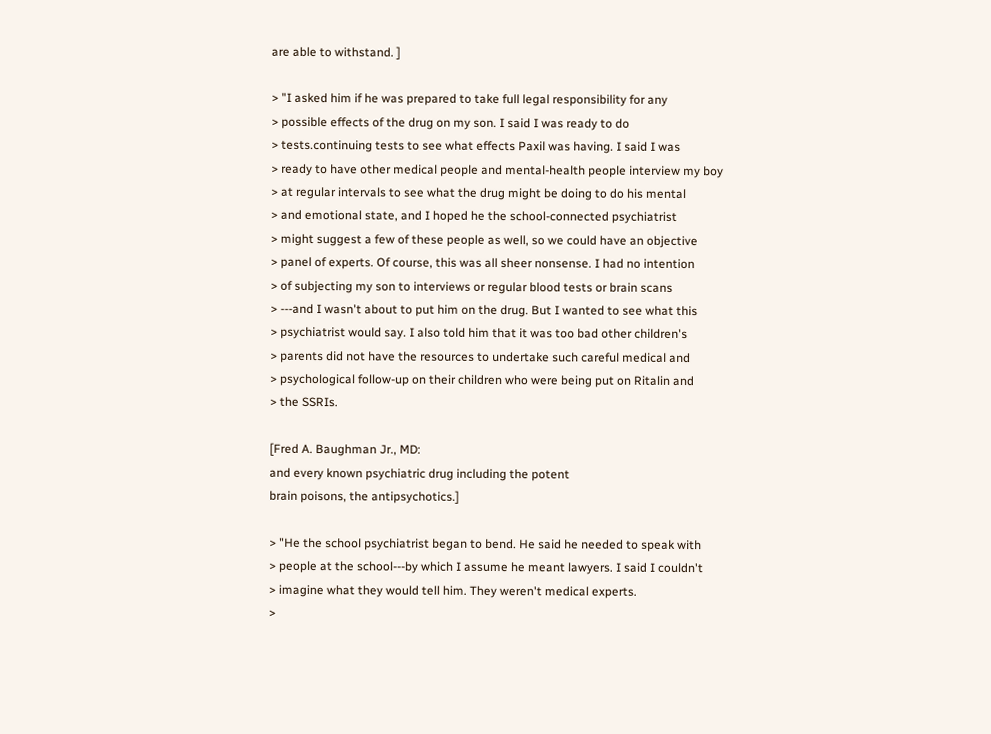are able to withstand. ]

> "I asked him if he was prepared to take full legal responsibility for any
> possible effects of the drug on my son. I said I was ready to do
> tests.continuing tests to see what effects Paxil was having. I said I was
> ready to have other medical people and mental-health people interview my boy
> at regular intervals to see what the drug might be doing to do his mental
> and emotional state, and I hoped he the school-connected psychiatrist
> might suggest a few of these people as well, so we could have an objective
> panel of experts. Of course, this was all sheer nonsense. I had no intention
> of subjecting my son to interviews or regular blood tests or brain scans
> ---and I wasn't about to put him on the drug. But I wanted to see what this
> psychiatrist would say. I also told him that it was too bad other children's
> parents did not have the resources to undertake such careful medical and
> psychological follow-up on their children who were being put on Ritalin and
> the SSRIs.

[Fred A. Baughman Jr., MD:
and every known psychiatric drug including the potent
brain poisons, the antipsychotics.]

> "He the school psychiatrist began to bend. He said he needed to speak with
> people at the school---by which I assume he meant lawyers. I said I couldn't
> imagine what they would tell him. They weren't medical experts.
>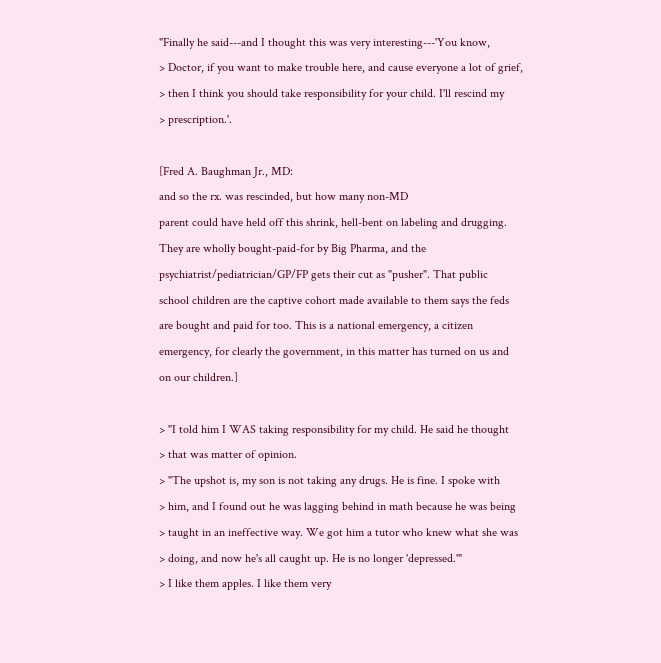"Finally he said---and I thought this was very interesting---'You know,
> Doctor, if you want to make trouble here, and cause everyone a lot of grief,
> then I think you should take responsibility for your child. I'll rescind my
> prescription.'.

[Fred A. Baughman Jr., MD:
and so the rx. was rescinded, but how many non-MD
parent could have held off this shrink, hell-bent on labeling and drugging.
They are wholly bought-paid-for by Big Pharma, and the
psychiatrist/pediatrician/GP/FP gets their cut as "pusher". That public
school children are the captive cohort made available to them says the feds
are bought and paid for too. This is a national emergency, a citizen
emergency, for clearly the government, in this matter has turned on us and
on our children.]

> "I told him I WAS taking responsibility for my child. He said he thought
> that was matter of opinion.
> "The upshot is, my son is not taking any drugs. He is fine. I spoke with
> him, and I found out he was lagging behind in math because he was being
> taught in an ineffective way. We got him a tutor who knew what she was
> doing, and now he's all caught up. He is no longer 'depressed.'"
> I like them apples. I like them very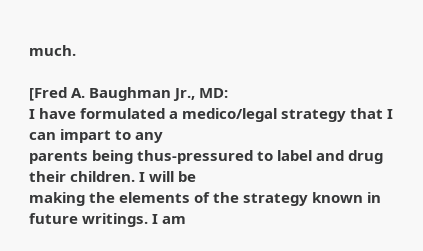much.

[Fred A. Baughman Jr., MD:
I have formulated a medico/legal strategy that I can impart to any
parents being thus-pressured to label and drug their children. I will be
making the elements of the strategy known in future writings. I am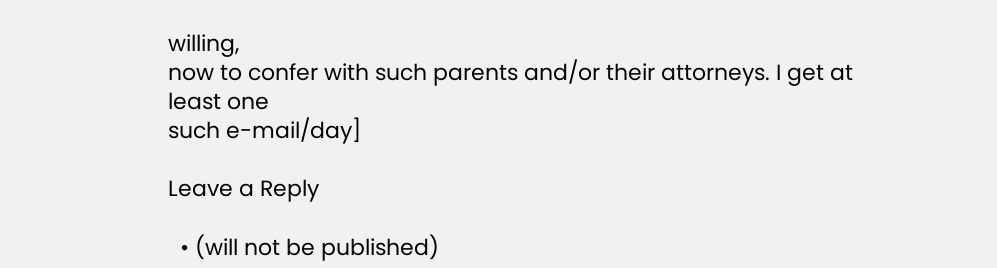willing,
now to confer with such parents and/or their attorneys. I get at least one
such e-mail/day]

Leave a Reply

  • (will not be published)